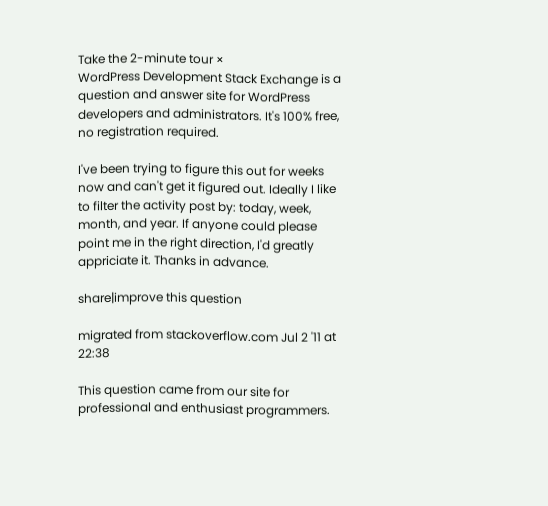Take the 2-minute tour ×
WordPress Development Stack Exchange is a question and answer site for WordPress developers and administrators. It's 100% free, no registration required.

I've been trying to figure this out for weeks now and can't get it figured out. Ideally I like to filter the activity post by: today, week, month, and year. If anyone could please point me in the right direction, I'd greatly appriciate it. Thanks in advance.

share|improve this question

migrated from stackoverflow.com Jul 2 '11 at 22:38

This question came from our site for professional and enthusiast programmers.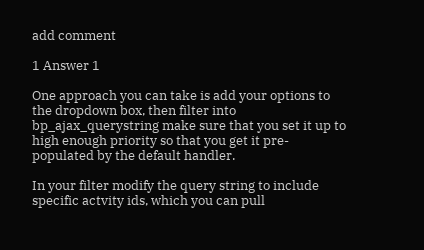add comment

1 Answer 1

One approach you can take is add your options to the dropdown box, then filter into bp_ajax_querystring make sure that you set it up to high enough priority so that you get it pre-populated by the default handler.

In your filter modify the query string to include specific actvity ids, which you can pull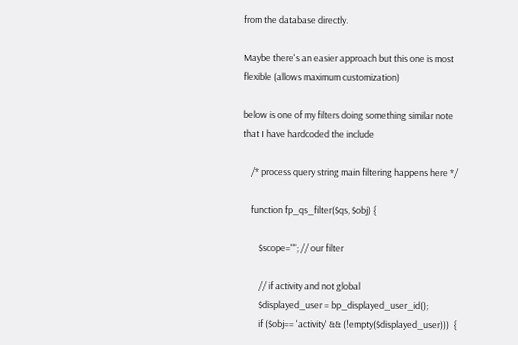from the database directly.

Maybe there's an easier approach but this one is most flexible (allows maximum customization)

below is one of my filters doing something similar note that I have hardcoded the include

    /* process query string main filtering happens here */

    function fp_qs_filter($qs, $obj) {

        $scope=""; // our filter

        // if activity and not global
        $displayed_user = bp_displayed_user_id();
        if ($obj== 'activity' && (!empty($displayed_user)))  {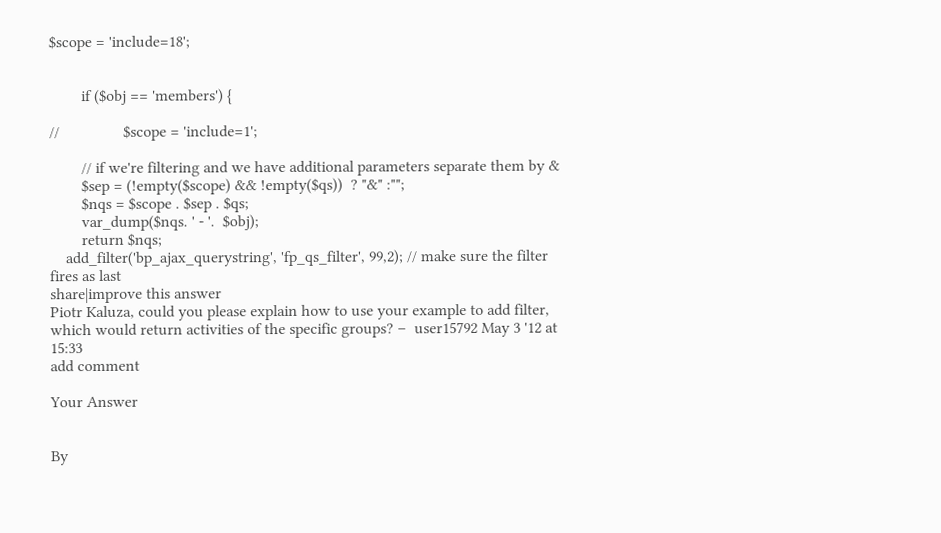$scope = 'include=18';


        if ($obj == 'members') {

//                $scope = 'include=1';

        // if we're filtering and we have additional parameters separate them by &
        $sep = (!empty($scope) && !empty($qs))  ? "&" :"";
        $nqs = $scope . $sep . $qs;
        var_dump($nqs. ' - '.  $obj);
        return $nqs;
    add_filter('bp_ajax_querystring', 'fp_qs_filter', 99,2); // make sure the filter fires as last
share|improve this answer
Piotr Kaluza, could you please explain how to use your example to add filter, which would return activities of the specific groups? –  user15792 May 3 '12 at 15:33
add comment

Your Answer


By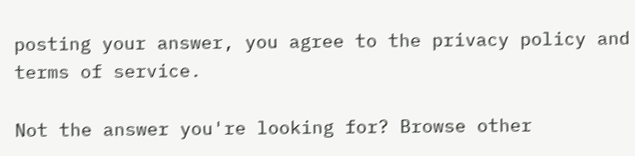posting your answer, you agree to the privacy policy and terms of service.

Not the answer you're looking for? Browse other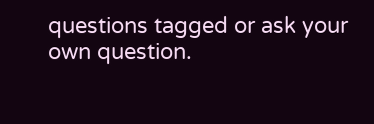questions tagged or ask your own question.